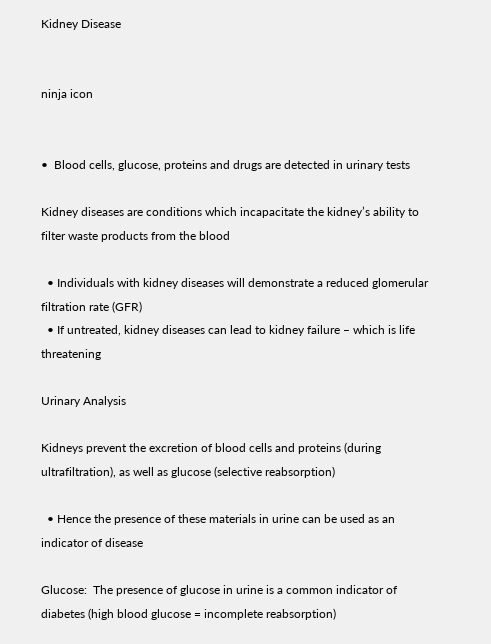Kidney Disease


ninja icon


•  Blood cells, glucose, proteins and drugs are detected in urinary tests

Kidney diseases are conditions which incapacitate the kidney’s ability to filter waste products from the blood

  • Individuals with kidney diseases will demonstrate a reduced glomerular filtration rate (GFR)
  • If untreated, kidney diseases can lead to kidney failure – which is life threatening

Urinary Analysis

Kidneys prevent the excretion of blood cells and proteins (during ultrafiltration), as well as glucose (selective reabsorption)

  • Hence the presence of these materials in urine can be used as an indicator of disease

Glucose:  The presence of glucose in urine is a common indicator of diabetes (high blood glucose = incomplete reabsorption)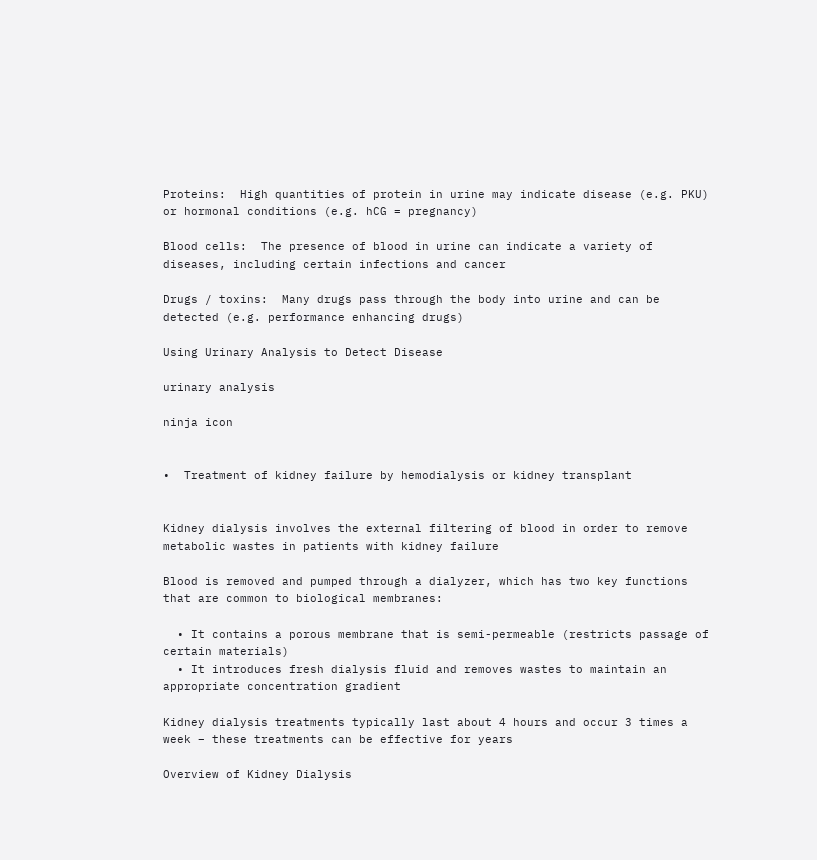Proteins:  High quantities of protein in urine may indicate disease (e.g. PKU) or hormonal conditions (e.g. hCG = pregnancy)

Blood cells:  The presence of blood in urine can indicate a variety of diseases, including certain infections and cancer

Drugs / toxins:  Many drugs pass through the body into urine and can be detected (e.g. performance enhancing drugs)

Using Urinary Analysis to Detect Disease

urinary analysis

ninja icon


•  Treatment of kidney failure by hemodialysis or kidney transplant


Kidney dialysis involves the external filtering of blood in order to remove metabolic wastes in patients with kidney failure

Blood is removed and pumped through a dialyzer, which has two key functions that are common to biological membranes:

  • It contains a porous membrane that is semi-permeable (restricts passage of certain materials)
  • It introduces fresh dialysis fluid and removes wastes to maintain an appropriate concentration gradient

Kidney dialysis treatments typically last about 4 hours and occur 3 times a week – these treatments can be effective for years

Overview of Kidney Dialysis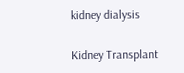kidney dialysis

Kidney Transplant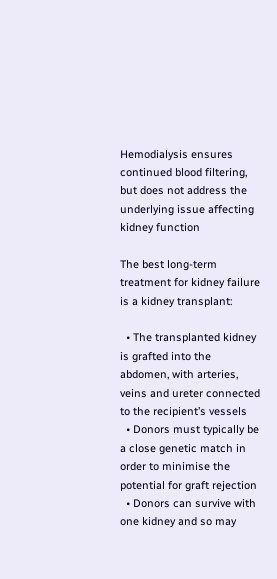Hemodialysis ensures continued blood filtering, but does not address the underlying issue affecting kidney function

The best long-term treatment for kidney failure is a kidney transplant:

  • The transplanted kidney is grafted into the abdomen, with arteries, veins and ureter connected to the recipient’s vessels
  • Donors must typically be a close genetic match in order to minimise the potential for graft rejection
  • Donors can survive with one kidney and so may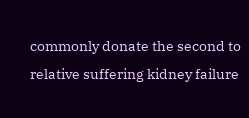commonly donate the second to relative suffering kidney failure